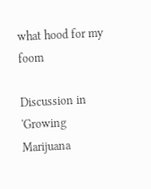what hood for my foom

Discussion in 'Growing Marijuana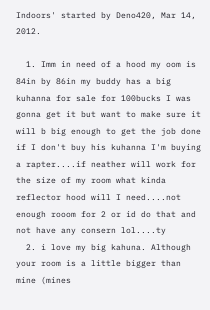Indoors' started by Deno420, Mar 14, 2012.

  1. Imm in need of a hood my oom is 84in by 86in my buddy has a big kuhanna for sale for 100bucks I was gonna get it but want to make sure it will b big enough to get the job done if I don't buy his kuhanna I'm buying a rapter....if neather will work for the size of my room what kinda reflector hood will I need....not enough rooom for 2 or id do that and not have any consern lol....ty
  2. i love my big kahuna. Although your room is a little bigger than mine (mines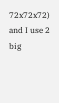72x72x72) and I use 2 big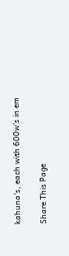kahuna's, each with 600w's in em

Share This Page